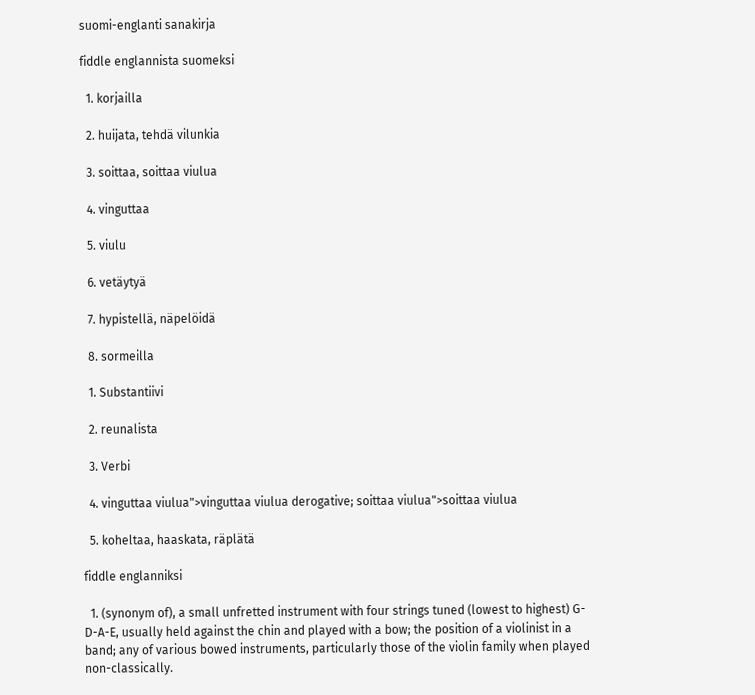suomi-englanti sanakirja

fiddle englannista suomeksi

  1. korjailla

  2. huijata, tehdä vilunkia

  3. soittaa, soittaa viulua

  4. vinguttaa

  5. viulu

  6. vetäytyä

  7. hypistellä, näpelöidä

  8. sormeilla

  1. Substantiivi

  2. reunalista

  3. Verbi

  4. vinguttaa viulua">vinguttaa viulua derogative; soittaa viulua">soittaa viulua

  5. koheltaa, haaskata, räplätä

fiddle englanniksi

  1. (synonym of), a small unfretted instrument with four strings tuned (lowest to highest) G-D-A-E, usually held against the chin and played with a bow; the position of a violinist in a band; any of various bowed instruments, particularly those of the violin family when played non-classically.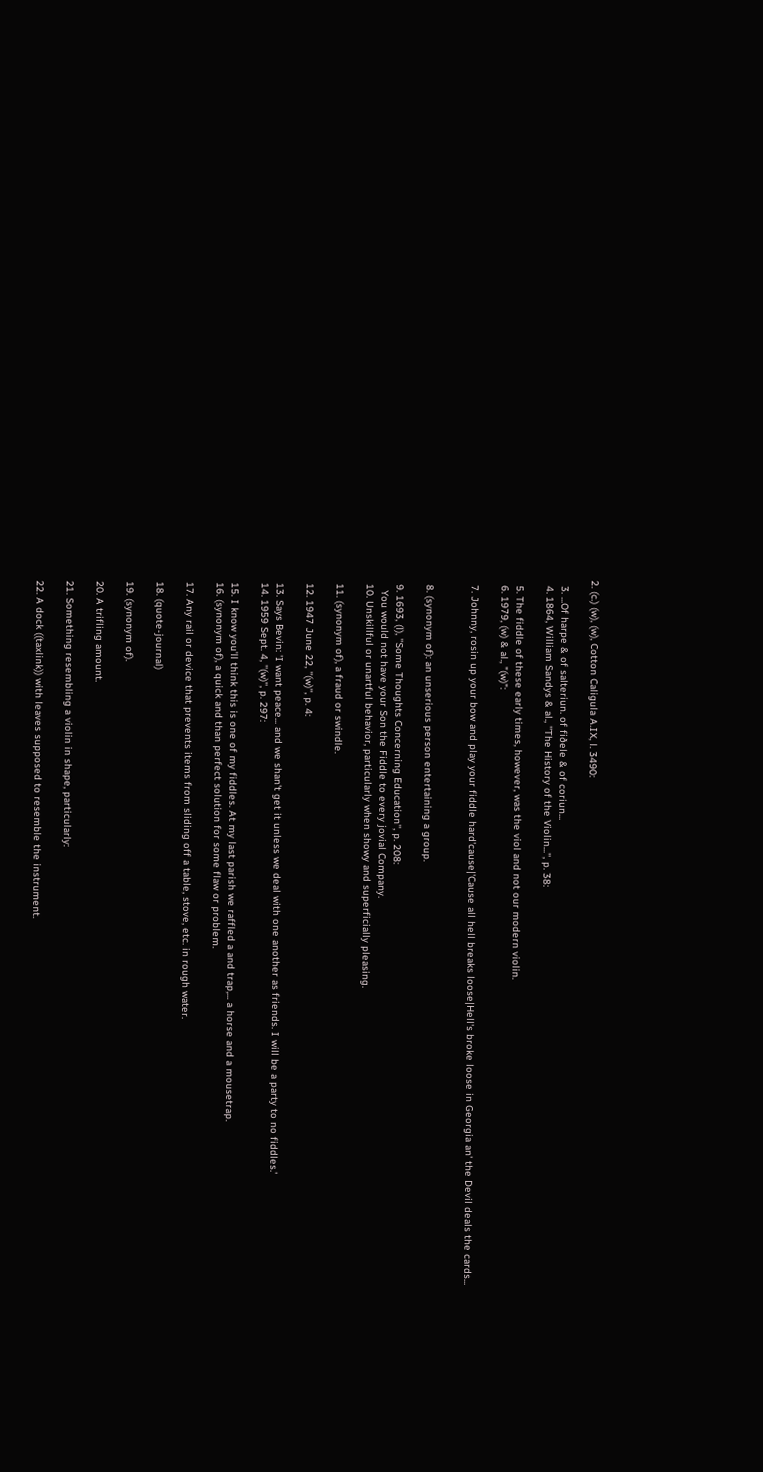2. (c.) (w), (w), Cotton Caligula A.IX, l. 3490:

  3. ...Of harpe & of salteriun. of fiðele & of coriun...
  4. 1864, William Sandys & al., ''The History of the Violin...'', p. 38:

  5. The fiddle of these early times, however, was the viol and not our modern violin.
  6. 1979, (w) & al., "(w)":

  7. Johnny, rosin up your bow and play your fiddle hard'cause|'Cause all hell breaks loose|Hell's broke loose in Georgia an' the Devil deals the cards...


  8. (synonym of): an unserious person entertaining a group.

  9. 1693, (l), ''Some Thoughts Concerning Education'', p. 208:
    You would not have your Son the Fiddle to every jovial Company.
  10. Unskillful or unartful behavior, particularly when showy and superficially pleasing.

  11. (synonym of), a fraud or swindle.

  12. 1947 June 22, ''(w)'', p. 4:

  13. Says Bevin: 'I want peace... and we shan't get it unless we deal with one another as friends. I will be a party to no fiddles.'
  14. 1959 Sept. 4, ''(w)'', p. 297:

  15. I know you'll think this is one of my fiddles. At my last parish we raffled a and trap,... a horse and a mousetrap.
  16. (synonym of), a quick and than perfect solution for some flaw or problem.

  17. Any rail or device that prevents items from sliding off a table, stove, etc. in rough water.

  18. (quote-journal)

  19. (synonym of).

  20. A trifling amount.

  21. Something resembling a violin in shape, particularly:

  22. A dock ((taxlink)) with leaves supposed to resemble the instrument.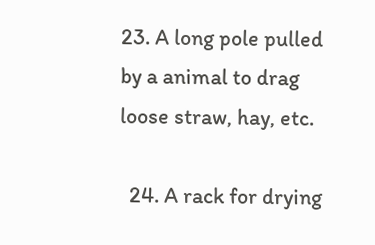23. A long pole pulled by a animal to drag loose straw, hay, etc.

  24. A rack for drying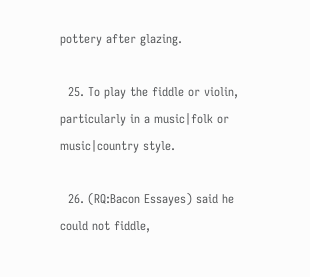pottery after glazing.

  25. To play the fiddle or violin, particularly in a music|folk or music|country style.

  26. (RQ:Bacon Essayes) said he could not fiddle,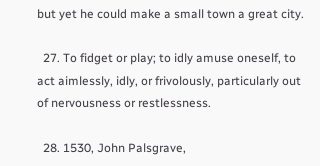but yet he could make a small town a great city.

  27. To fidget or play; to idly amuse oneself, to act aimlessly, idly, or frivolously, particularly out of nervousness or restlessness.

  28. 1530, John Palsgrave,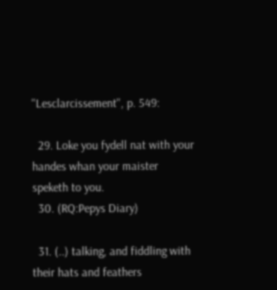''Lesclarcissement'', p. 549:

  29. Loke you fydell nat with your handes whan your maister speketh to you.
  30. (RQ:Pepys Diary)

  31. (..) talking, and fiddling with their hats and feathers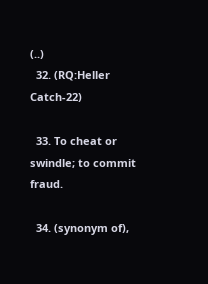(..)
  32. (RQ:Heller Catch-22)

  33. To cheat or swindle; to commit fraud.

  34. (synonym of),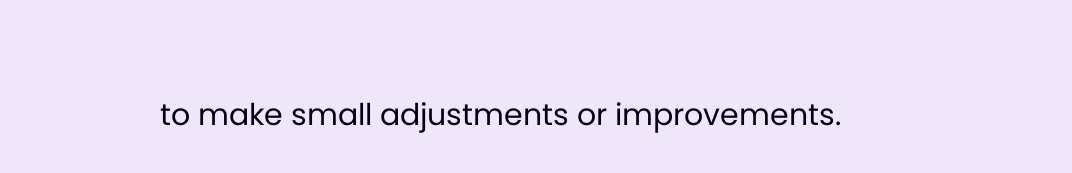to make small adjustments or improvements.